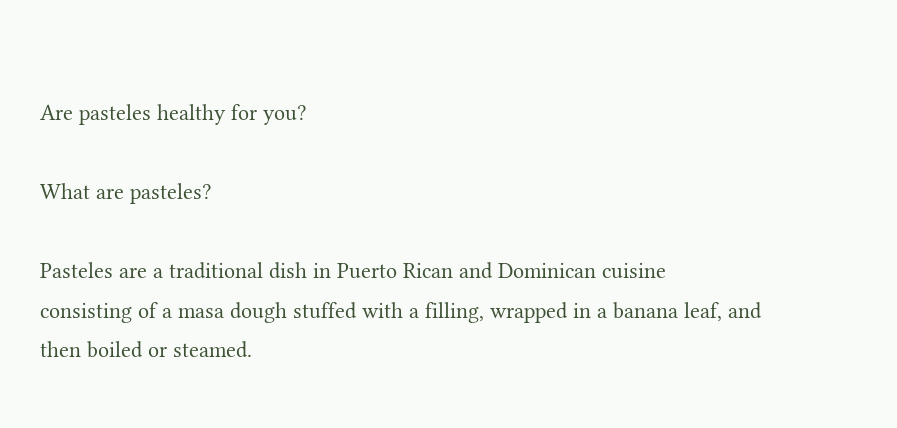Are pasteles healthy for you?

What are pasteles?

Pasteles are a traditional dish in Puerto Rican and Dominican cuisine consisting of a masa dough stuffed with a filling, wrapped in a banana leaf, and then boiled or steamed.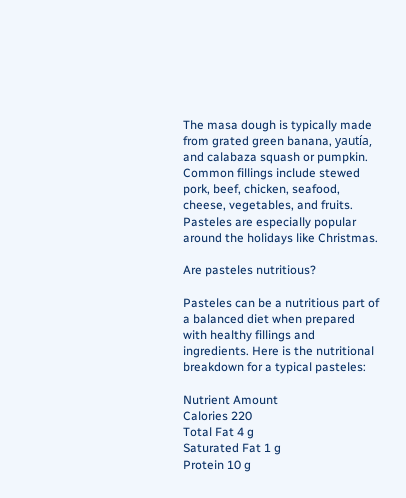The masa dough is typically made from grated green banana, yautía, and calabaza squash or pumpkin. Common fillings include stewed pork, beef, chicken, seafood, cheese, vegetables, and fruits. Pasteles are especially popular around the holidays like Christmas.

Are pasteles nutritious?

Pasteles can be a nutritious part of a balanced diet when prepared with healthy fillings and ingredients. Here is the nutritional breakdown for a typical pasteles:

Nutrient Amount
Calories 220
Total Fat 4 g
Saturated Fat 1 g
Protein 10 g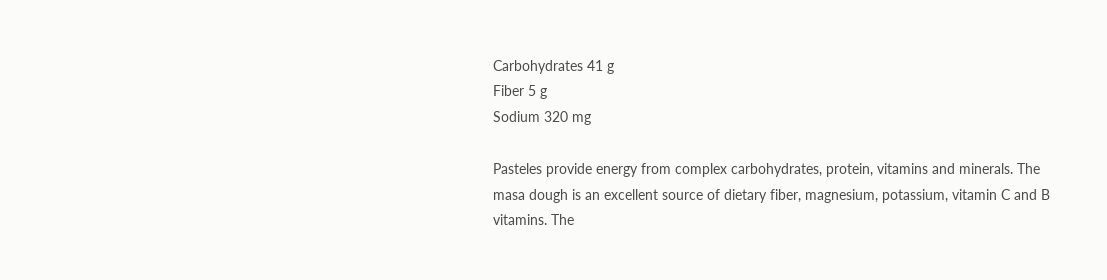Carbohydrates 41 g
Fiber 5 g
Sodium 320 mg

Pasteles provide energy from complex carbohydrates, protein, vitamins and minerals. The masa dough is an excellent source of dietary fiber, magnesium, potassium, vitamin C and B vitamins. The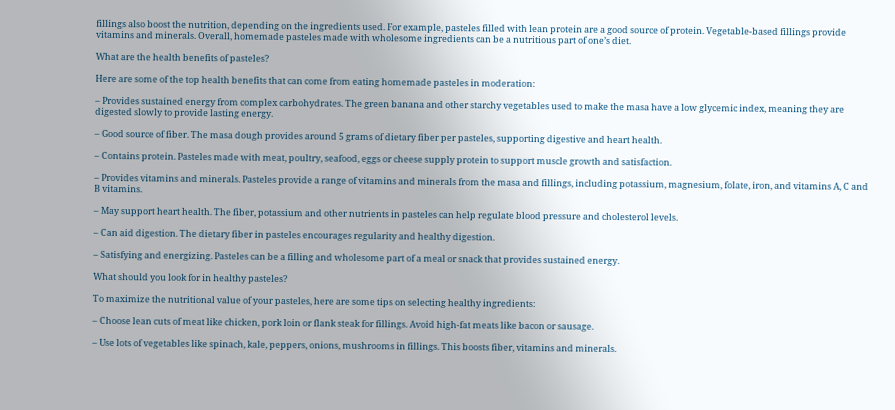fillings also boost the nutrition, depending on the ingredients used. For example, pasteles filled with lean protein are a good source of protein. Vegetable-based fillings provide vitamins and minerals. Overall, homemade pasteles made with wholesome ingredients can be a nutritious part of one’s diet.

What are the health benefits of pasteles?

Here are some of the top health benefits that can come from eating homemade pasteles in moderation:

– Provides sustained energy from complex carbohydrates. The green banana and other starchy vegetables used to make the masa have a low glycemic index, meaning they are digested slowly to provide lasting energy.

– Good source of fiber. The masa dough provides around 5 grams of dietary fiber per pasteles, supporting digestive and heart health.

– Contains protein. Pasteles made with meat, poultry, seafood, eggs or cheese supply protein to support muscle growth and satisfaction.

– Provides vitamins and minerals. Pasteles provide a range of vitamins and minerals from the masa and fillings, including potassium, magnesium, folate, iron, and vitamins A, C and B vitamins.

– May support heart health. The fiber, potassium and other nutrients in pasteles can help regulate blood pressure and cholesterol levels.

– Can aid digestion. The dietary fiber in pasteles encourages regularity and healthy digestion.

– Satisfying and energizing. Pasteles can be a filling and wholesome part of a meal or snack that provides sustained energy.

What should you look for in healthy pasteles?

To maximize the nutritional value of your pasteles, here are some tips on selecting healthy ingredients:

– Choose lean cuts of meat like chicken, pork loin or flank steak for fillings. Avoid high-fat meats like bacon or sausage.

– Use lots of vegetables like spinach, kale, peppers, onions, mushrooms in fillings. This boosts fiber, vitamins and minerals.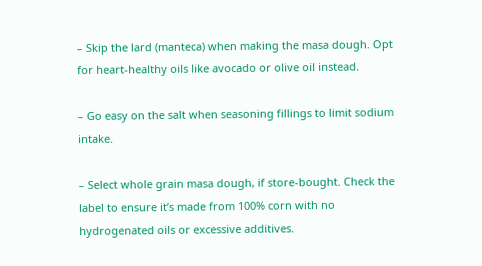– Skip the lard (manteca) when making the masa dough. Opt for heart-healthy oils like avocado or olive oil instead.

– Go easy on the salt when seasoning fillings to limit sodium intake.

– Select whole grain masa dough, if store-bought. Check the label to ensure it’s made from 100% corn with no hydrogenated oils or excessive additives.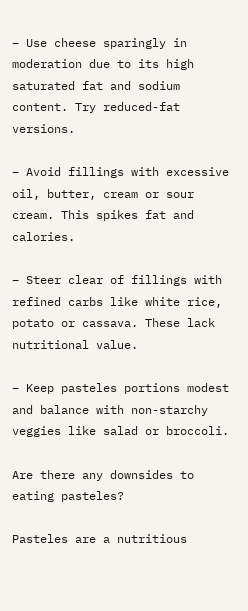– Use cheese sparingly in moderation due to its high saturated fat and sodium content. Try reduced-fat versions.

– Avoid fillings with excessive oil, butter, cream or sour cream. This spikes fat and calories.

– Steer clear of fillings with refined carbs like white rice, potato or cassava. These lack nutritional value.

– Keep pasteles portions modest and balance with non-starchy veggies like salad or broccoli.

Are there any downsides to eating pasteles?

Pasteles are a nutritious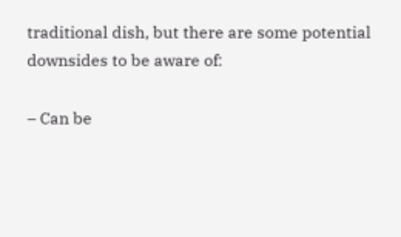traditional dish, but there are some potential downsides to be aware of:

– Can be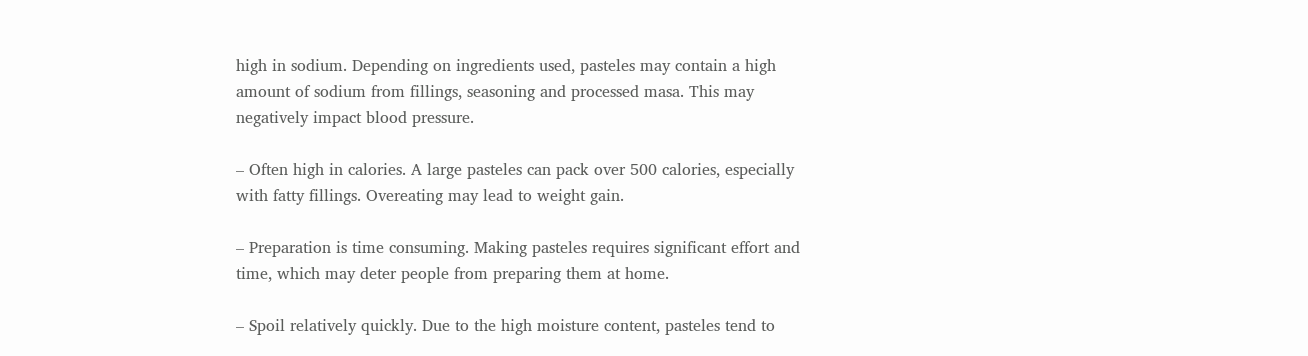high in sodium. Depending on ingredients used, pasteles may contain a high amount of sodium from fillings, seasoning and processed masa. This may negatively impact blood pressure.

– Often high in calories. A large pasteles can pack over 500 calories, especially with fatty fillings. Overeating may lead to weight gain.

– Preparation is time consuming. Making pasteles requires significant effort and time, which may deter people from preparing them at home.

– Spoil relatively quickly. Due to the high moisture content, pasteles tend to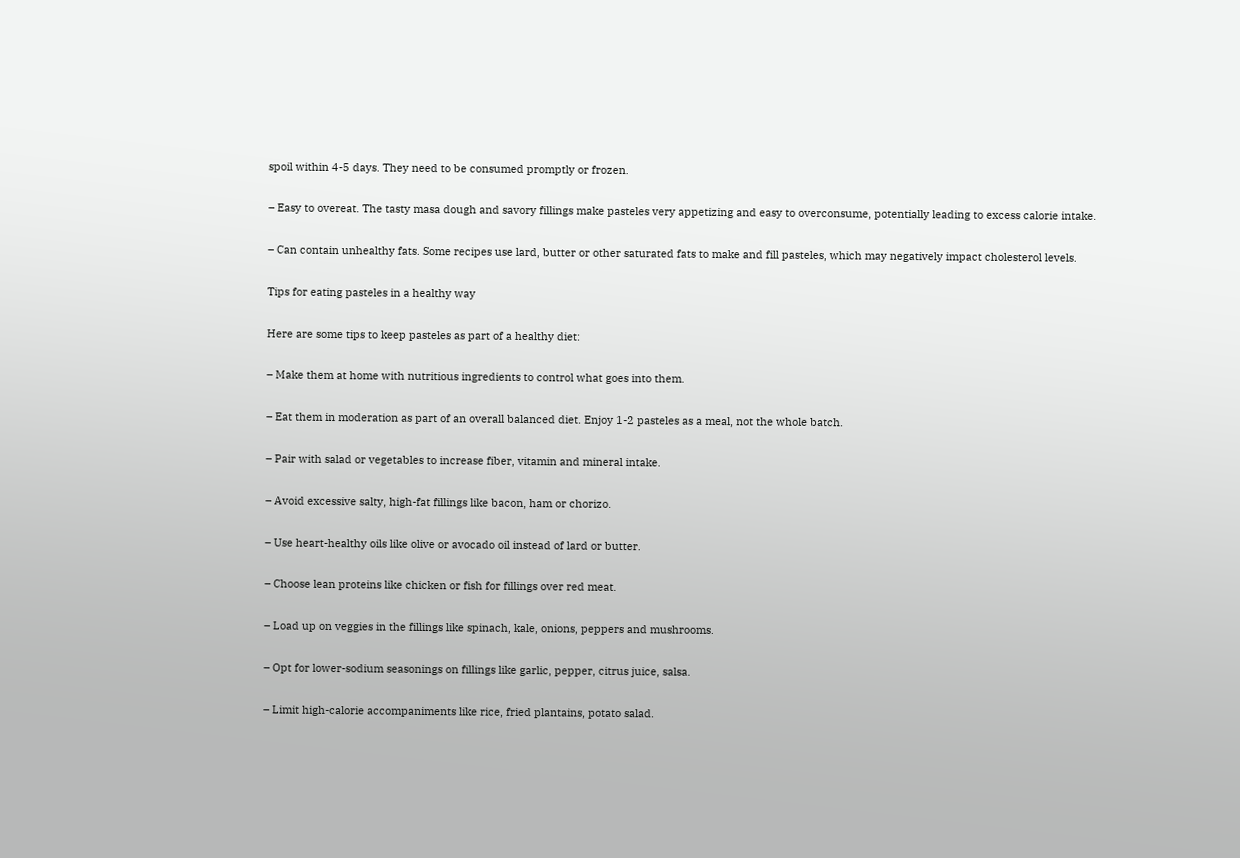spoil within 4-5 days. They need to be consumed promptly or frozen.

– Easy to overeat. The tasty masa dough and savory fillings make pasteles very appetizing and easy to overconsume, potentially leading to excess calorie intake.

– Can contain unhealthy fats. Some recipes use lard, butter or other saturated fats to make and fill pasteles, which may negatively impact cholesterol levels.

Tips for eating pasteles in a healthy way

Here are some tips to keep pasteles as part of a healthy diet:

– Make them at home with nutritious ingredients to control what goes into them.

– Eat them in moderation as part of an overall balanced diet. Enjoy 1-2 pasteles as a meal, not the whole batch.

– Pair with salad or vegetables to increase fiber, vitamin and mineral intake.

– Avoid excessive salty, high-fat fillings like bacon, ham or chorizo.

– Use heart-healthy oils like olive or avocado oil instead of lard or butter.

– Choose lean proteins like chicken or fish for fillings over red meat.

– Load up on veggies in the fillings like spinach, kale, onions, peppers and mushrooms.

– Opt for lower-sodium seasonings on fillings like garlic, pepper, citrus juice, salsa.

– Limit high-calorie accompaniments like rice, fried plantains, potato salad.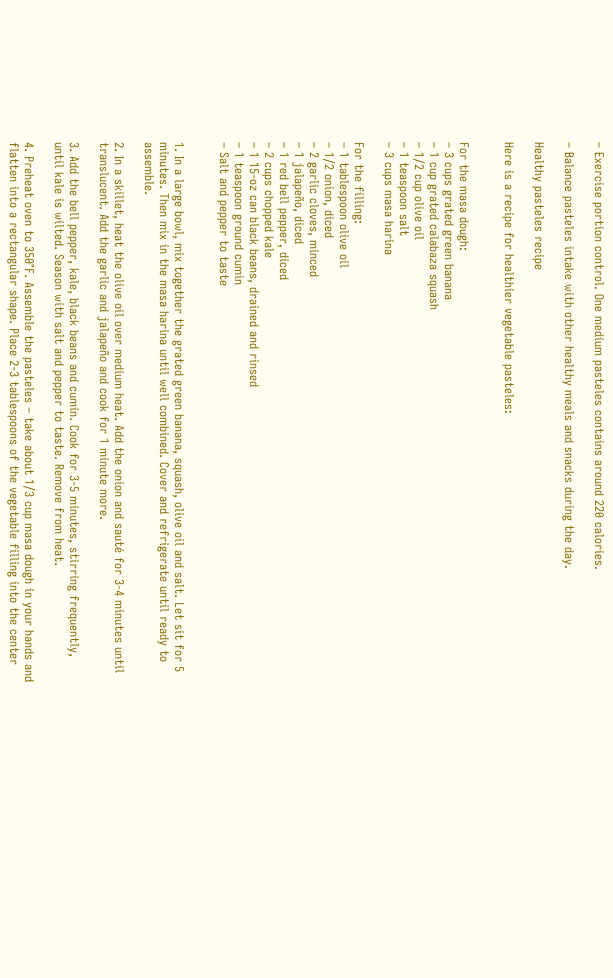– Exercise portion control. One medium pasteles contains around 220 calories.

– Balance pasteles intake with other healthy meals and snacks during the day.

Healthy pasteles recipe

Here is a recipe for healthier vegetable pasteles:


For the masa dough:
– 3 cups grated green banana
– 1 cup grated calabaza squash
– 1/2 cup olive oil
– 1 teaspoon salt
– 3 cups masa harina

For the filling:
– 1 tablespoon olive oil
– 1/2 onion, diced
– 2 garlic cloves, minced
– 1 jalapeño, diced
– 1 red bell pepper, diced
– 2 cups chopped kale
– 1 15-oz can black beans, drained and rinsed
– 1 teaspoon ground cumin
– Salt and pepper to taste


1. In a large bowl, mix together the grated green banana, squash, olive oil and salt. Let sit for 5 minutes. Then mix in the masa harina until well combined. Cover and refrigerate until ready to assemble.

2. In a skillet, heat the olive oil over medium heat. Add the onion and sauté for 3-4 minutes until translucent. Add the garlic and jalapeño and cook for 1 minute more.

3. Add the bell pepper, kale, black beans and cumin. Cook for 3-5 minutes, stirring frequently, until kale is wilted. Season with salt and pepper to taste. Remove from heat.

4. Preheat oven to 350°F. Assemble the pasteles – take about 1/3 cup masa dough in your hands and flatten into a rectangular shape. Place 2-3 tablespoons of the vegetable filling into the center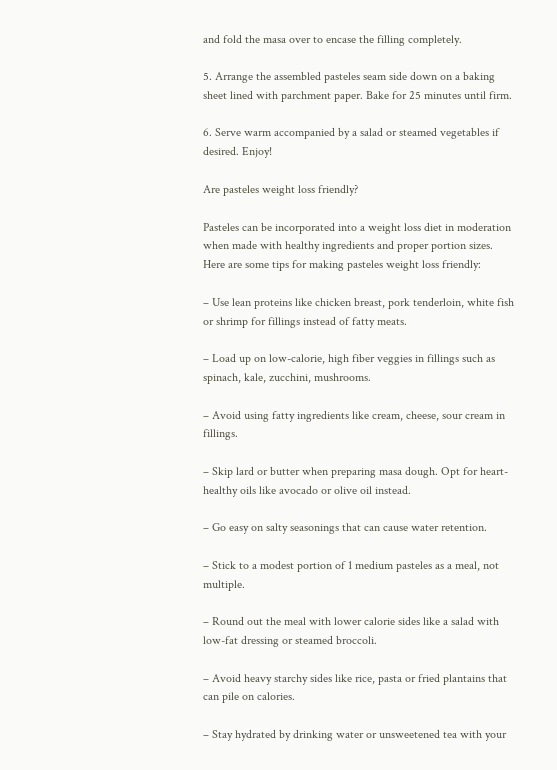and fold the masa over to encase the filling completely.

5. Arrange the assembled pasteles seam side down on a baking sheet lined with parchment paper. Bake for 25 minutes until firm.

6. Serve warm accompanied by a salad or steamed vegetables if desired. Enjoy!

Are pasteles weight loss friendly?

Pasteles can be incorporated into a weight loss diet in moderation when made with healthy ingredients and proper portion sizes. Here are some tips for making pasteles weight loss friendly:

– Use lean proteins like chicken breast, pork tenderloin, white fish or shrimp for fillings instead of fatty meats.

– Load up on low-calorie, high fiber veggies in fillings such as spinach, kale, zucchini, mushrooms.

– Avoid using fatty ingredients like cream, cheese, sour cream in fillings.

– Skip lard or butter when preparing masa dough. Opt for heart-healthy oils like avocado or olive oil instead.

– Go easy on salty seasonings that can cause water retention.

– Stick to a modest portion of 1 medium pasteles as a meal, not multiple.

– Round out the meal with lower calorie sides like a salad with low-fat dressing or steamed broccoli.

– Avoid heavy starchy sides like rice, pasta or fried plantains that can pile on calories.

– Stay hydrated by drinking water or unsweetened tea with your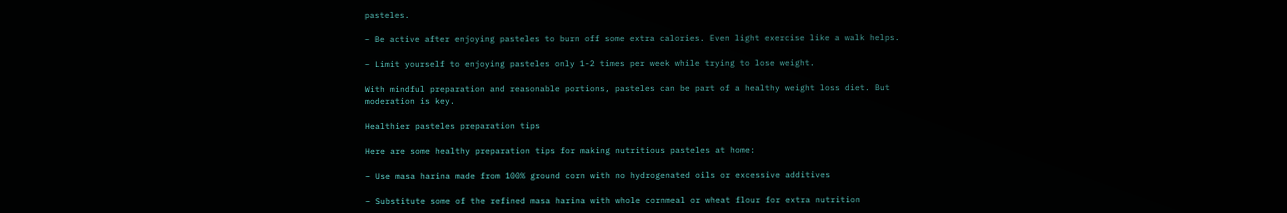pasteles.

– Be active after enjoying pasteles to burn off some extra calories. Even light exercise like a walk helps.

– Limit yourself to enjoying pasteles only 1-2 times per week while trying to lose weight.

With mindful preparation and reasonable portions, pasteles can be part of a healthy weight loss diet. But moderation is key.

Healthier pasteles preparation tips

Here are some healthy preparation tips for making nutritious pasteles at home:

– Use masa harina made from 100% ground corn with no hydrogenated oils or excessive additives

– Substitute some of the refined masa harina with whole cornmeal or wheat flour for extra nutrition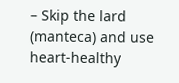– Skip the lard (manteca) and use heart-healthy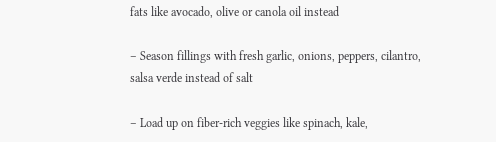fats like avocado, olive or canola oil instead

– Season fillings with fresh garlic, onions, peppers, cilantro, salsa verde instead of salt

– Load up on fiber-rich veggies like spinach, kale,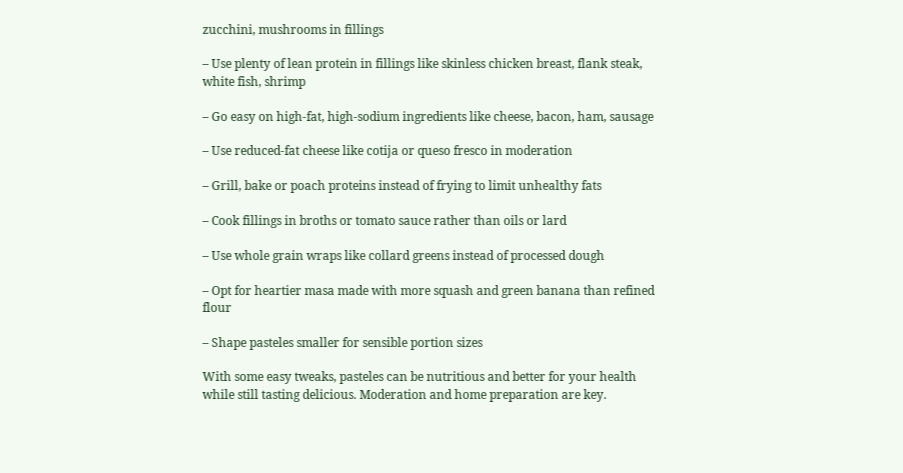zucchini, mushrooms in fillings

– Use plenty of lean protein in fillings like skinless chicken breast, flank steak, white fish, shrimp

– Go easy on high-fat, high-sodium ingredients like cheese, bacon, ham, sausage

– Use reduced-fat cheese like cotija or queso fresco in moderation

– Grill, bake or poach proteins instead of frying to limit unhealthy fats

– Cook fillings in broths or tomato sauce rather than oils or lard

– Use whole grain wraps like collard greens instead of processed dough

– Opt for heartier masa made with more squash and green banana than refined flour

– Shape pasteles smaller for sensible portion sizes

With some easy tweaks, pasteles can be nutritious and better for your health while still tasting delicious. Moderation and home preparation are key.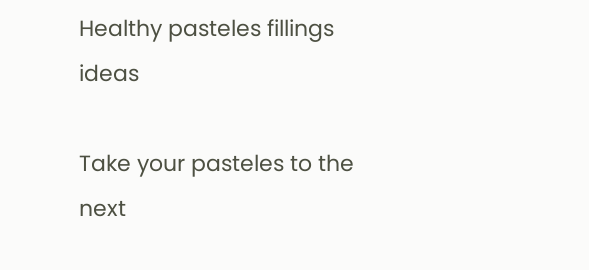Healthy pasteles fillings ideas

Take your pasteles to the next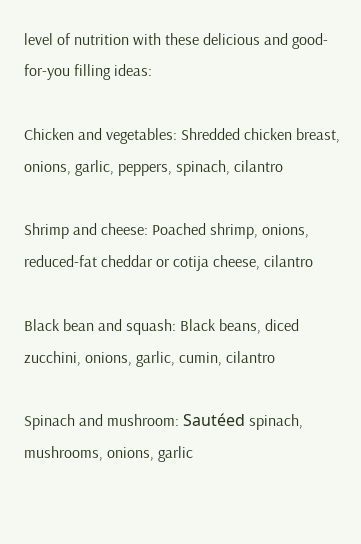level of nutrition with these delicious and good-for-you filling ideas:

Chicken and vegetables: Shredded chicken breast, onions, garlic, peppers, spinach, cilantro

Shrimp and cheese: Poached shrimp, onions, reduced-fat cheddar or cotija cheese, cilantro

Black bean and squash: Black beans, diced zucchini, onions, garlic, cumin, cilantro

Spinach and mushroom: Sautéed spinach, mushrooms, onions, garlic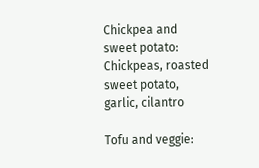Chickpea and sweet potato: Chickpeas, roasted sweet potato, garlic, cilantro

Tofu and veggie: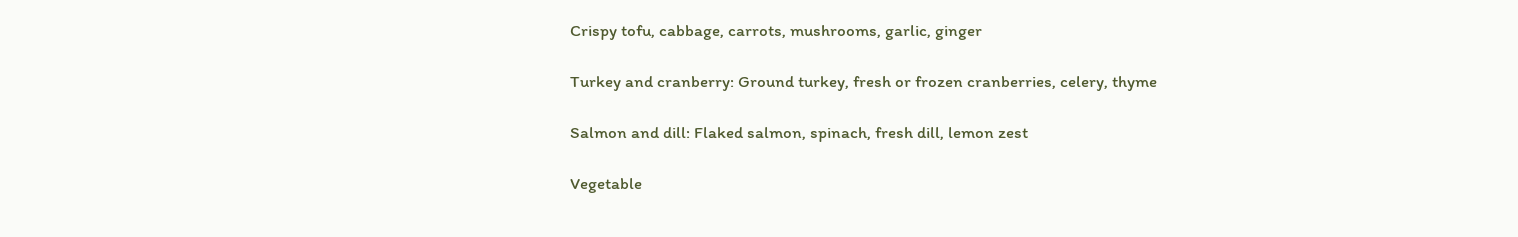Crispy tofu, cabbage, carrots, mushrooms, garlic, ginger

Turkey and cranberry: Ground turkey, fresh or frozen cranberries, celery, thyme

Salmon and dill: Flaked salmon, spinach, fresh dill, lemon zest

Vegetable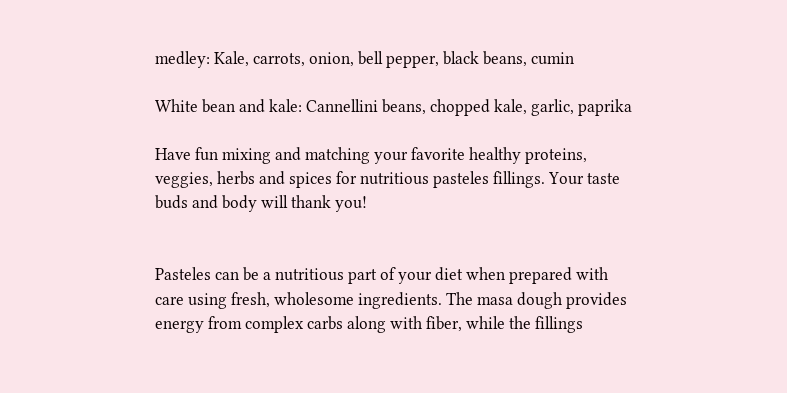medley: Kale, carrots, onion, bell pepper, black beans, cumin

White bean and kale: Cannellini beans, chopped kale, garlic, paprika

Have fun mixing and matching your favorite healthy proteins, veggies, herbs and spices for nutritious pasteles fillings. Your taste buds and body will thank you!


Pasteles can be a nutritious part of your diet when prepared with care using fresh, wholesome ingredients. The masa dough provides energy from complex carbs along with fiber, while the fillings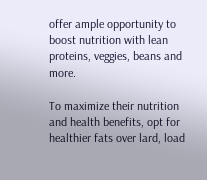offer ample opportunity to boost nutrition with lean proteins, veggies, beans and more.

To maximize their nutrition and health benefits, opt for healthier fats over lard, load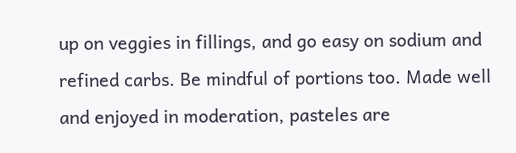up on veggies in fillings, and go easy on sodium and refined carbs. Be mindful of portions too. Made well and enjoyed in moderation, pasteles are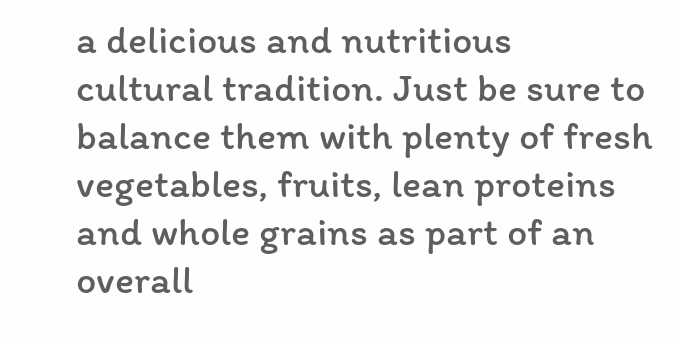a delicious and nutritious cultural tradition. Just be sure to balance them with plenty of fresh vegetables, fruits, lean proteins and whole grains as part of an overall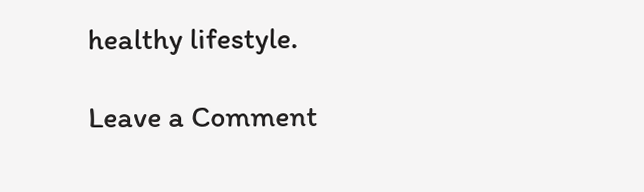healthy lifestyle.

Leave a Comment